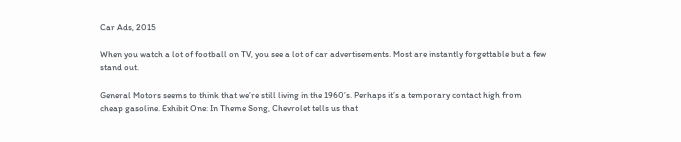Car Ads, 2015

When you watch a lot of football on TV, you see a lot of car advertisements. Most are instantly forgettable but a few stand out.

General Motors seems to think that we’re still living in the 1960’s. Perhaps it’s a temporary contact high from cheap gasoline. Exhibit One: In Theme Song, Chevrolet tells us that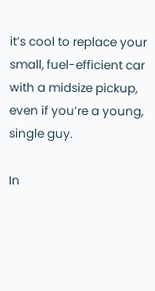it’s cool to replace your small, fuel-efficient car with a midsize pickup, even if you’re a young, single guy.

In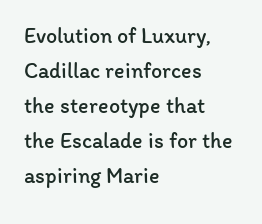Evolution of Luxury, Cadillac reinforces the stereotype that the Escalade is for the aspiring Marie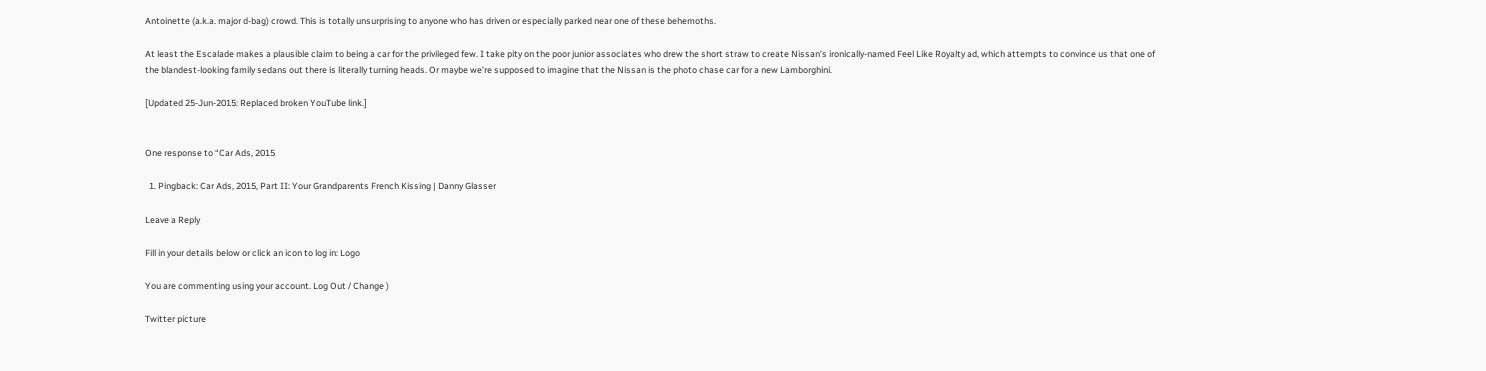Antoinette (a.k.a. major d-bag) crowd. This is totally unsurprising to anyone who has driven or especially parked near one of these behemoths.

At least the Escalade makes a plausible claim to being a car for the privileged few. I take pity on the poor junior associates who drew the short straw to create Nissan’s ironically-named Feel Like Royalty ad, which attempts to convince us that one of the blandest-looking family sedans out there is literally turning heads. Or maybe we’re supposed to imagine that the Nissan is the photo chase car for a new Lamborghini.

[Updated 25-Jun-2015: Replaced broken YouTube link.]


One response to “Car Ads, 2015

  1. Pingback: Car Ads, 2015, Part II: Your Grandparents French Kissing | Danny Glasser

Leave a Reply

Fill in your details below or click an icon to log in: Logo

You are commenting using your account. Log Out / Change )

Twitter picture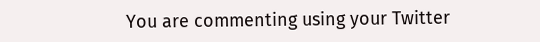You are commenting using your Twitter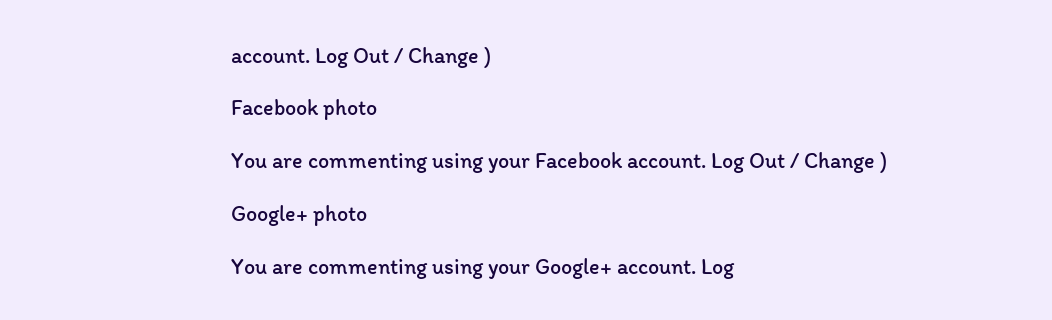account. Log Out / Change )

Facebook photo

You are commenting using your Facebook account. Log Out / Change )

Google+ photo

You are commenting using your Google+ account. Log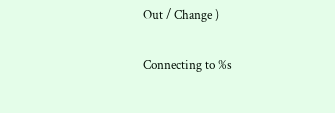Out / Change )

Connecting to %s